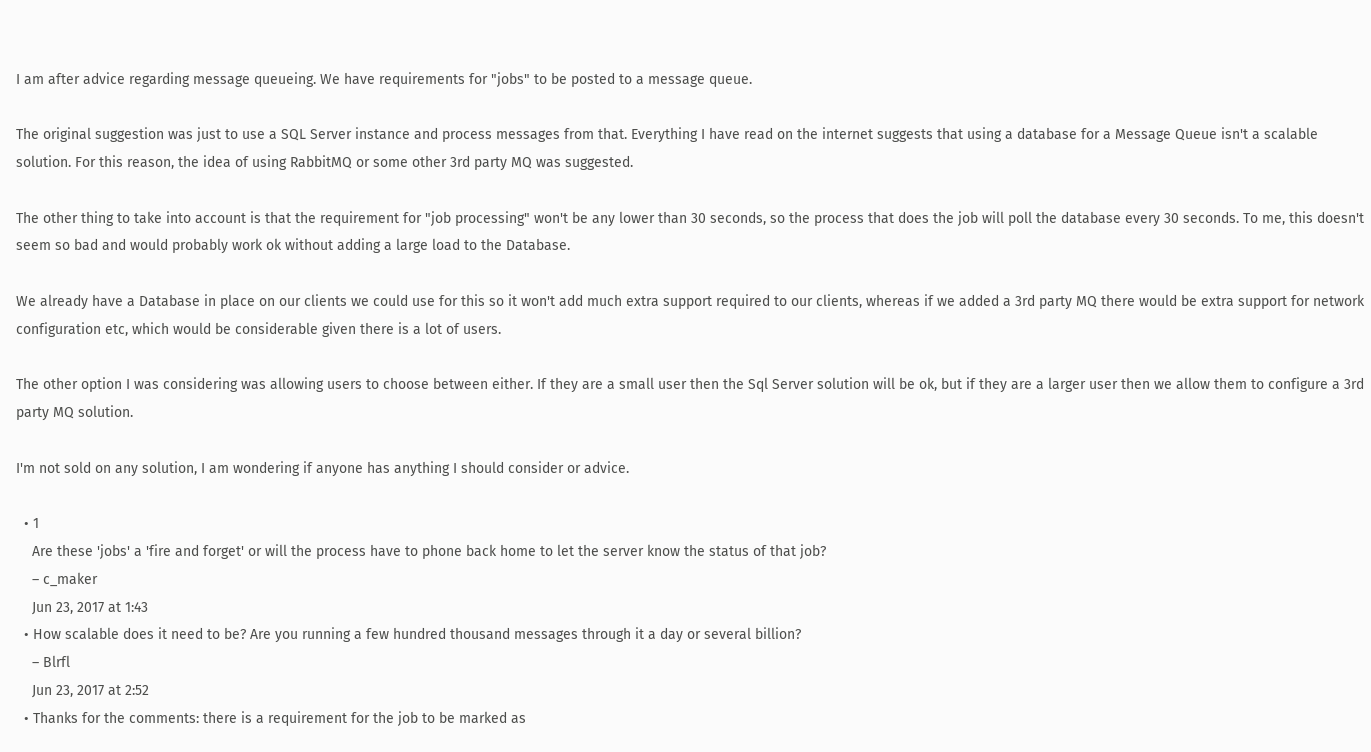I am after advice regarding message queueing. We have requirements for "jobs" to be posted to a message queue.

The original suggestion was just to use a SQL Server instance and process messages from that. Everything I have read on the internet suggests that using a database for a Message Queue isn't a scalable solution. For this reason, the idea of using RabbitMQ or some other 3rd party MQ was suggested.

The other thing to take into account is that the requirement for "job processing" won't be any lower than 30 seconds, so the process that does the job will poll the database every 30 seconds. To me, this doesn't seem so bad and would probably work ok without adding a large load to the Database.

We already have a Database in place on our clients we could use for this so it won't add much extra support required to our clients, whereas if we added a 3rd party MQ there would be extra support for network configuration etc, which would be considerable given there is a lot of users.

The other option I was considering was allowing users to choose between either. If they are a small user then the Sql Server solution will be ok, but if they are a larger user then we allow them to configure a 3rd party MQ solution.

I'm not sold on any solution, I am wondering if anyone has anything I should consider or advice.

  • 1
    Are these 'jobs' a 'fire and forget' or will the process have to phone back home to let the server know the status of that job?
    – c_maker
    Jun 23, 2017 at 1:43
  • How scalable does it need to be? Are you running a few hundred thousand messages through it a day or several billion?
    – Blrfl
    Jun 23, 2017 at 2:52
  • Thanks for the comments: there is a requirement for the job to be marked as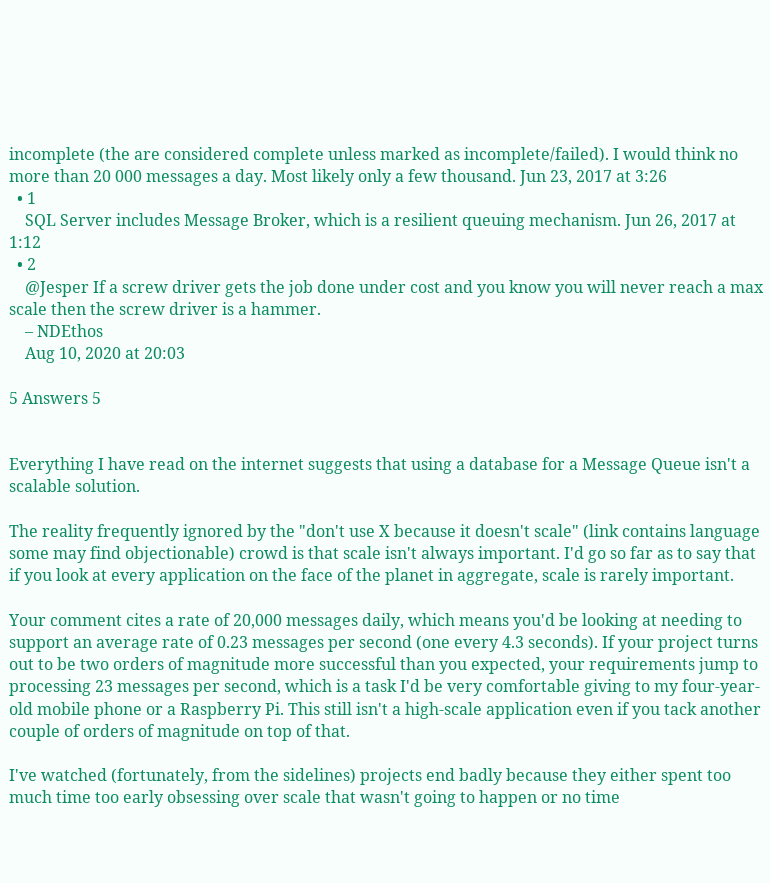incomplete (the are considered complete unless marked as incomplete/failed). I would think no more than 20 000 messages a day. Most likely only a few thousand. Jun 23, 2017 at 3:26
  • 1
    SQL Server includes Message Broker, which is a resilient queuing mechanism. Jun 26, 2017 at 1:12
  • 2
    @Jesper If a screw driver gets the job done under cost and you know you will never reach a max scale then the screw driver is a hammer.
    – NDEthos
    Aug 10, 2020 at 20:03

5 Answers 5


Everything I have read on the internet suggests that using a database for a Message Queue isn't a scalable solution.

The reality frequently ignored by the "don't use X because it doesn't scale" (link contains language some may find objectionable) crowd is that scale isn't always important. I'd go so far as to say that if you look at every application on the face of the planet in aggregate, scale is rarely important.

Your comment cites a rate of 20,000 messages daily, which means you'd be looking at needing to support an average rate of 0.23 messages per second (one every 4.3 seconds). If your project turns out to be two orders of magnitude more successful than you expected, your requirements jump to processing 23 messages per second, which is a task I'd be very comfortable giving to my four-year-old mobile phone or a Raspberry Pi. This still isn't a high-scale application even if you tack another couple of orders of magnitude on top of that.

I've watched (fortunately, from the sidelines) projects end badly because they either spent too much time too early obsessing over scale that wasn't going to happen or no time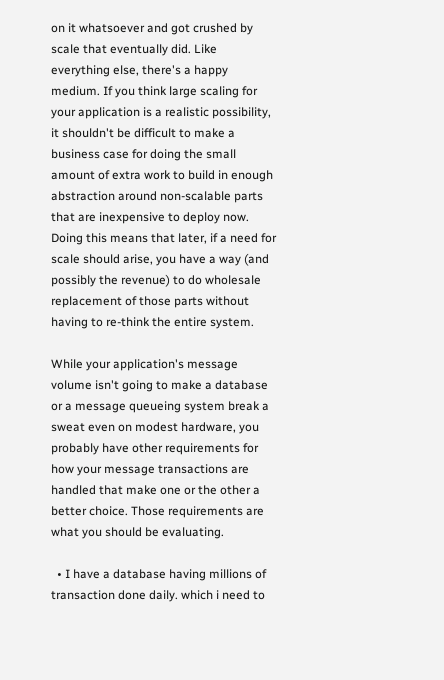on it whatsoever and got crushed by scale that eventually did. Like everything else, there's a happy medium. If you think large scaling for your application is a realistic possibility, it shouldn't be difficult to make a business case for doing the small amount of extra work to build in enough abstraction around non-scalable parts that are inexpensive to deploy now. Doing this means that later, if a need for scale should arise, you have a way (and possibly the revenue) to do wholesale replacement of those parts without having to re-think the entire system.

While your application's message volume isn't going to make a database or a message queueing system break a sweat even on modest hardware, you probably have other requirements for how your message transactions are handled that make one or the other a better choice. Those requirements are what you should be evaluating.

  • I have a database having millions of transaction done daily. which i need to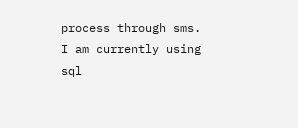process through sms. I am currently using sql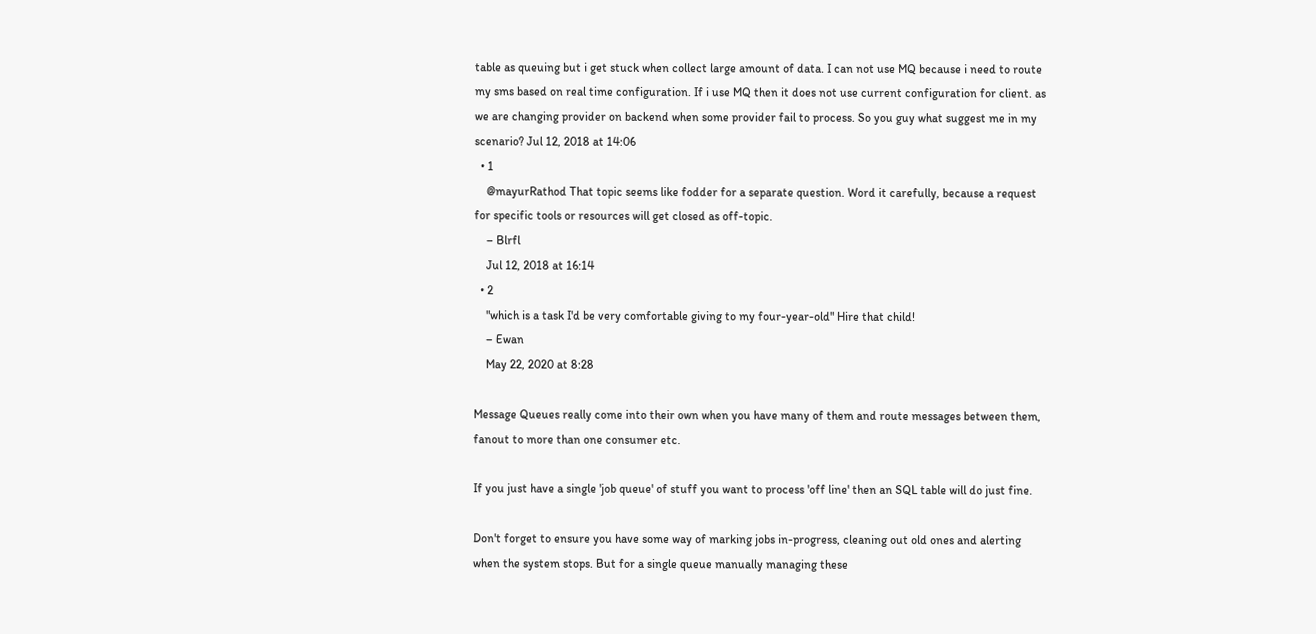table as queuing but i get stuck when collect large amount of data. I can not use MQ because i need to route my sms based on real time configuration. If i use MQ then it does not use current configuration for client. as we are changing provider on backend when some provider fail to process. So you guy what suggest me in my scenario? Jul 12, 2018 at 14:06
  • 1
    @mayurRathod That topic seems like fodder for a separate question. Word it carefully, because a request for specific tools or resources will get closed as off-topic.
    – Blrfl
    Jul 12, 2018 at 16:14
  • 2
    "which is a task I'd be very comfortable giving to my four-year-old" Hire that child!
    – Ewan
    May 22, 2020 at 8:28

Message Queues really come into their own when you have many of them and route messages between them, fanout to more than one consumer etc.

If you just have a single 'job queue' of stuff you want to process 'off line' then an SQL table will do just fine.

Don't forget to ensure you have some way of marking jobs in-progress, cleaning out old ones and alerting when the system stops. But for a single queue manually managing these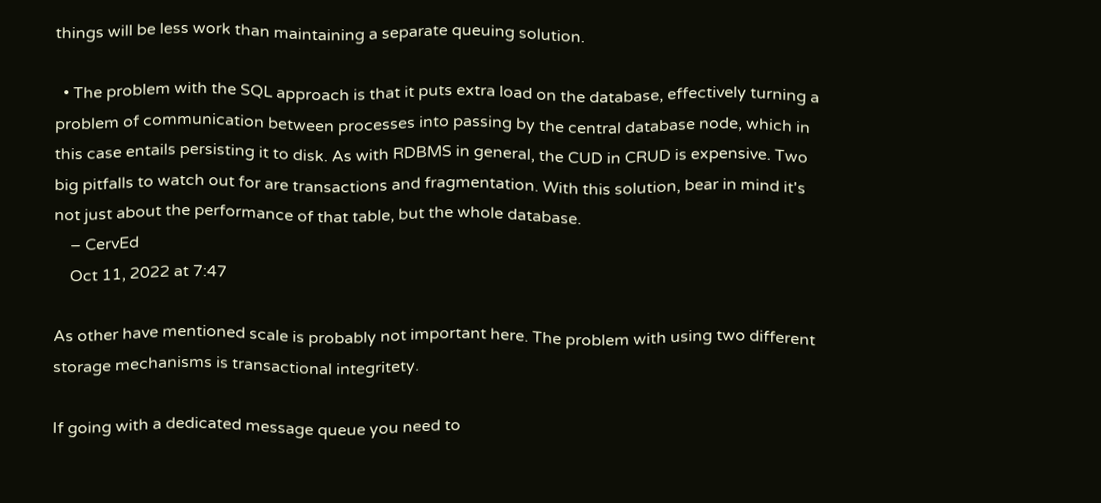things will be less work than maintaining a separate queuing solution.

  • The problem with the SQL approach is that it puts extra load on the database, effectively turning a problem of communication between processes into passing by the central database node, which in this case entails persisting it to disk. As with RDBMS in general, the CUD in CRUD is expensive. Two big pitfalls to watch out for are transactions and fragmentation. With this solution, bear in mind it's not just about the performance of that table, but the whole database.
    – CervEd
    Oct 11, 2022 at 7:47

As other have mentioned scale is probably not important here. The problem with using two different storage mechanisms is transactional integritety.

If going with a dedicated message queue you need to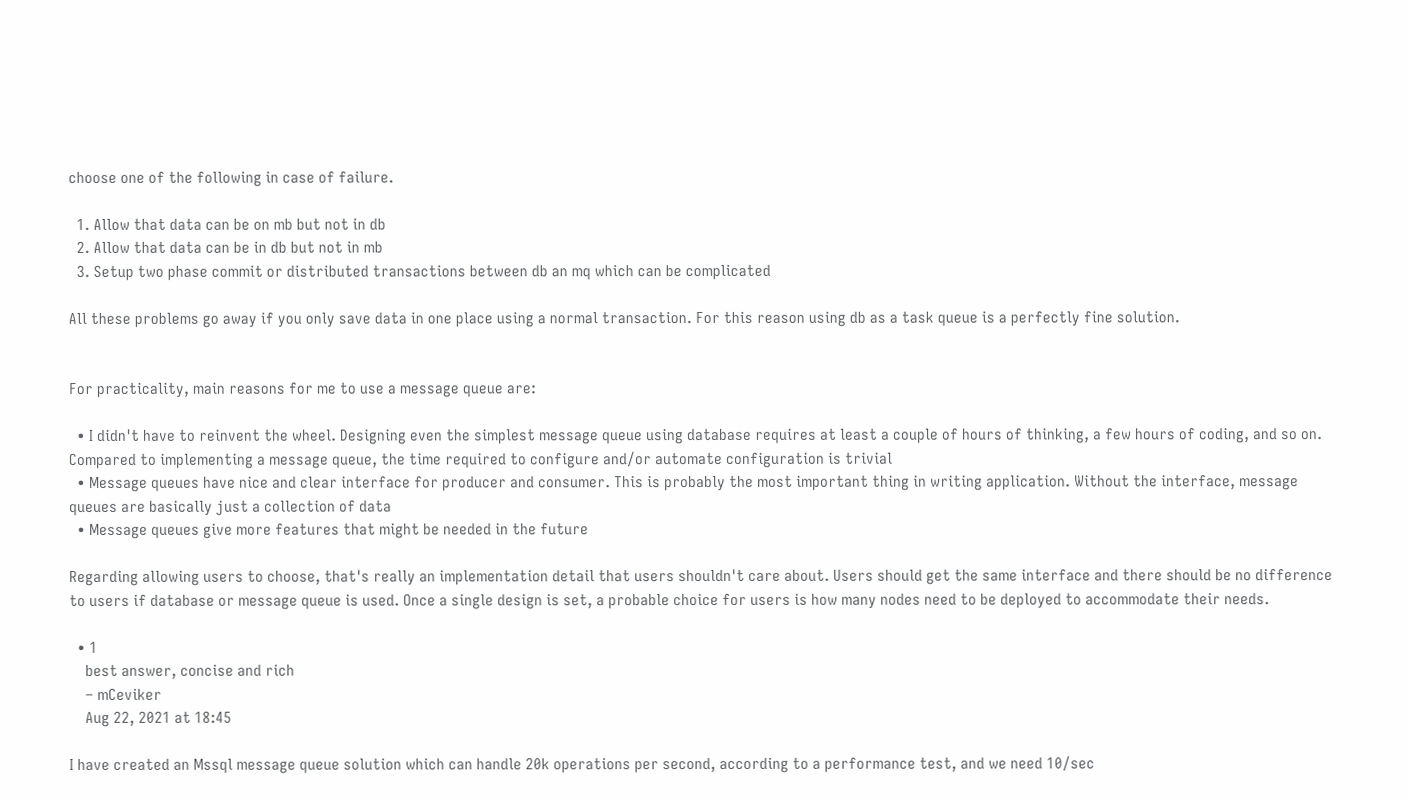choose one of the following in case of failure.

  1. Allow that data can be on mb but not in db
  2. Allow that data can be in db but not in mb
  3. Setup two phase commit or distributed transactions between db an mq which can be complicated

All these problems go away if you only save data in one place using a normal transaction. For this reason using db as a task queue is a perfectly fine solution.


For practicality, main reasons for me to use a message queue are:

  • I didn't have to reinvent the wheel. Designing even the simplest message queue using database requires at least a couple of hours of thinking, a few hours of coding, and so on. Compared to implementing a message queue, the time required to configure and/or automate configuration is trivial
  • Message queues have nice and clear interface for producer and consumer. This is probably the most important thing in writing application. Without the interface, message queues are basically just a collection of data
  • Message queues give more features that might be needed in the future

Regarding allowing users to choose, that's really an implementation detail that users shouldn't care about. Users should get the same interface and there should be no difference to users if database or message queue is used. Once a single design is set, a probable choice for users is how many nodes need to be deployed to accommodate their needs.

  • 1
    best answer, concise and rich
    – mCeviker
    Aug 22, 2021 at 18:45

I have created an Mssql message queue solution which can handle 20k operations per second, according to a performance test, and we need 10/sec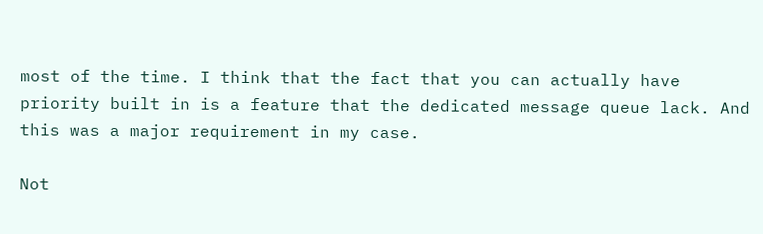most of the time. I think that the fact that you can actually have priority built in is a feature that the dedicated message queue lack. And this was a major requirement in my case.

Not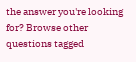the answer you're looking for? Browse other questions tagged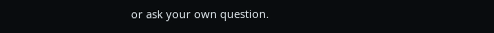or ask your own question.